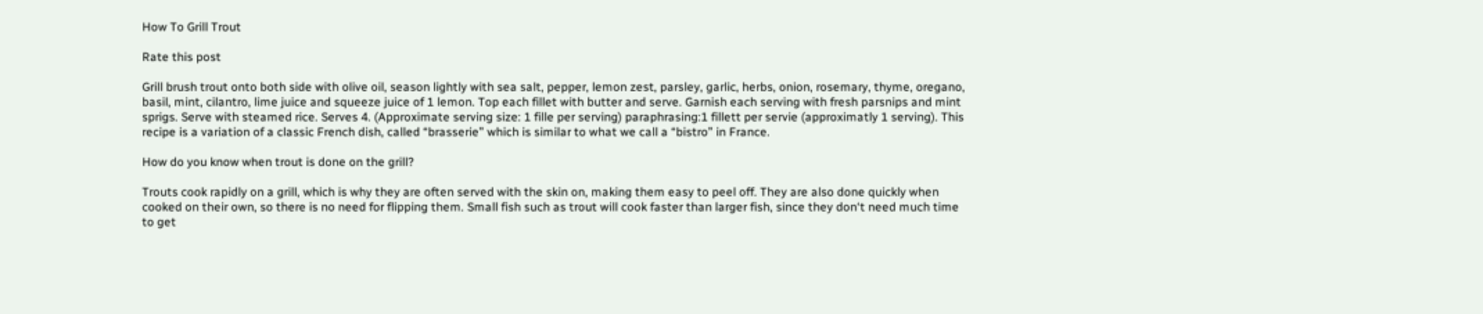How To Grill Trout

Rate this post

Grill brush trout onto both side with olive oil, season lightly with sea salt, pepper, lemon zest, parsley, garlic, herbs, onion, rosemary, thyme, oregano, basil, mint, cilantro, lime juice and squeeze juice of 1 lemon. Top each fillet with butter and serve. Garnish each serving with fresh parsnips and mint sprigs. Serve with steamed rice. Serves 4. (Approximate serving size: 1 fille per serving) paraphrasing:1 fillett per servie (approximatly 1 serving). This recipe is a variation of a classic French dish, called “brasserie” which is similar to what we call a “bistro” in France.

How do you know when trout is done on the grill?

Trouts cook rapidly on a grill, which is why they are often served with the skin on, making them easy to peel off. They are also done quickly when cooked on their own, so there is no need for flipping them. Small fish such as trout will cook faster than larger fish, since they don‘t need much time to get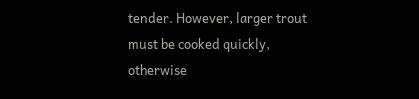tender. However, larger trout must be cooked quickly, otherwise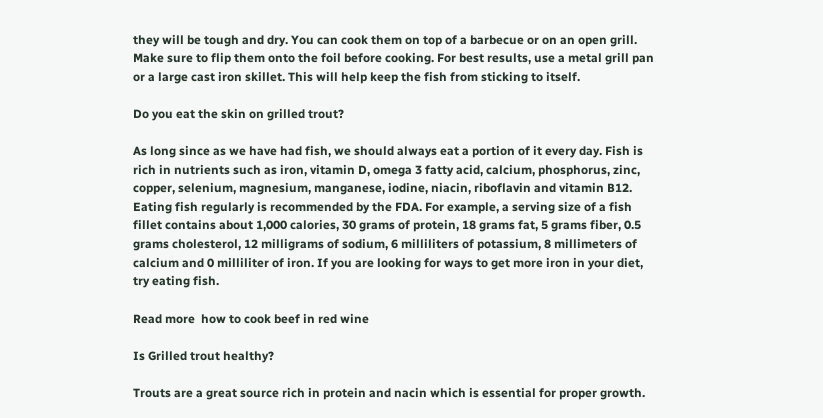they will be tough and dry. You can cook them on top of a barbecue or on an open grill. Make sure to flip them onto the foil before cooking. For best results, use a metal grill pan or a large cast iron skillet. This will help keep the fish from sticking to itself.

Do you eat the skin on grilled trout?

As long since as we have had fish, we should always eat a portion of it every day. Fish is rich in nutrients such as iron, vitamin D, omega 3 fatty acid, calcium, phosphorus, zinc, copper, selenium, magnesium, manganese, iodine, niacin, riboflavin and vitamin B12. Eating fish regularly is recommended by the FDA. For example, a serving size of a fish fillet contains about 1,000 calories, 30 grams of protein, 18 grams fat, 5 grams fiber, 0.5 grams cholesterol, 12 milligrams of sodium, 6 milliliters of potassium, 8 millimeters of calcium and 0 milliliter of iron. If you are looking for ways to get more iron in your diet, try eating fish.

Read more  how to cook beef in red wine

Is Grilled trout healthy?

Trouts are a great source rich in protein and nacin which is essential for proper growth.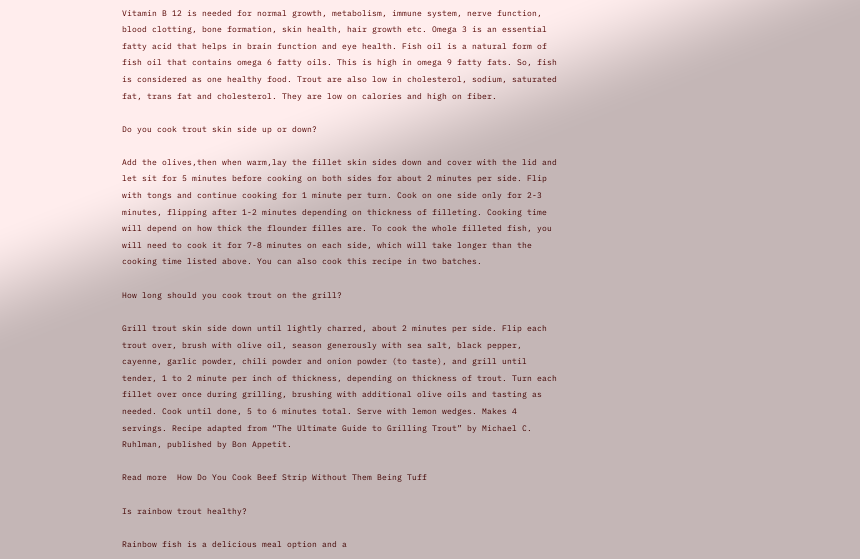Vitamin B 12 is needed for normal growth, metabolism, immune system, nerve function, blood clotting, bone formation, skin health, hair growth etc. Omega 3 is an essential fatty acid that helps in brain function and eye health. Fish oil is a natural form of fish oil that contains omega 6 fatty oils. This is high in omega 9 fatty fats. So, fish is considered as one healthy food. Trout are also low in cholesterol, sodium, saturated fat, trans fat and cholesterol. They are low on calories and high on fiber.

Do you cook trout skin side up or down?

Add the olives,then when warm,lay the fillet skin sides down and cover with the lid and let sit for 5 minutes before cooking on both sides for about 2 minutes per side. Flip with tongs and continue cooking for 1 minute per turn. Cook on one side only for 2-3 minutes, flipping after 1-2 minutes depending on thickness of filleting. Cooking time will depend on how thick the flounder filles are. To cook the whole filleted fish, you will need to cook it for 7-8 minutes on each side, which will take longer than the cooking time listed above. You can also cook this recipe in two batches.

How long should you cook trout on the grill?

Grill trout skin side down until lightly charred, about 2 minutes per side. Flip each trout over, brush with olive oil, season generously with sea salt, black pepper, cayenne, garlic powder, chili powder and onion powder (to taste), and grill until tender, 1 to 2 minute per inch of thickness, depending on thickness of trout. Turn each fillet over once during grilling, brushing with additional olive oils and tasting as needed. Cook until done, 5 to 6 minutes total. Serve with lemon wedges. Makes 4 servings. Recipe adapted from “The Ultimate Guide to Grilling Trout” by Michael C. Ruhlman, published by Bon Appetit.

Read more  How Do You Cook Beef Strip Without Them Being Tuff

Is rainbow trout healthy?

Rainbow fish is a delicious meal option and a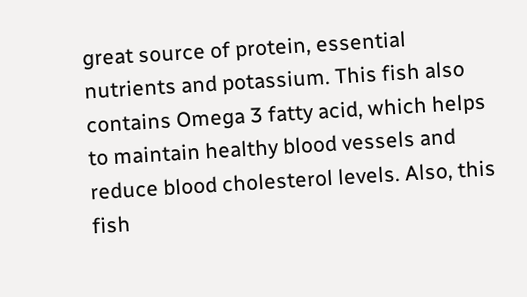great source of protein, essential nutrients and potassium. This fish also contains Omega 3 fatty acid, which helps to maintain healthy blood vessels and reduce blood cholesterol levels. Also, this fish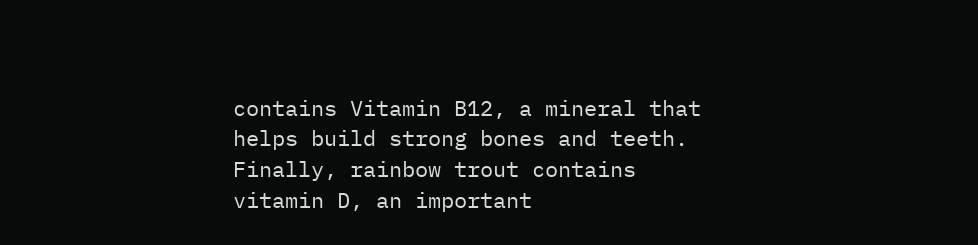contains Vitamin B12, a mineral that helps build strong bones and teeth. Finally, rainbow trout contains vitamin D, an important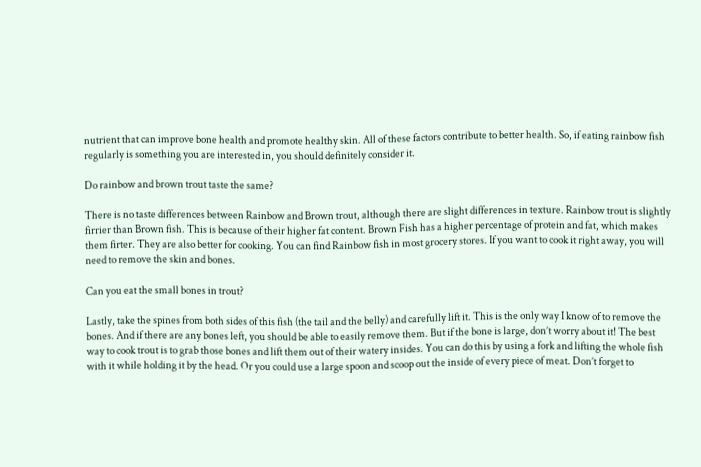nutrient that can improve bone health and promote healthy skin. All of these factors contribute to better health. So, if eating rainbow fish regularly is something you are interested in, you should definitely consider it.

Do rainbow and brown trout taste the same?

There is no taste differences between Rainbow and Brown trout, although there are slight differences in texture. Rainbow trout is slightly firrier than Brown fish. This is because of their higher fat content. Brown Fish has a higher percentage of protein and fat, which makes them firter. They are also better for cooking. You can find Rainbow fish in most grocery stores. If you want to cook it right away, you will need to remove the skin and bones.

Can you eat the small bones in trout?

Lastly, take the spines from both sides of this fish (the tail and the belly) and carefully lift it. This is the only way I know of to remove the bones. And if there are any bones left, you should be able to easily remove them. But if the bone is large, don’t worry about it! The best way to cook trout is to grab those bones and lift them out of their watery insides. You can do this by using a fork and lifting the whole fish with it while holding it by the head. Or you could use a large spoon and scoop out the inside of every piece of meat. Don’t forget to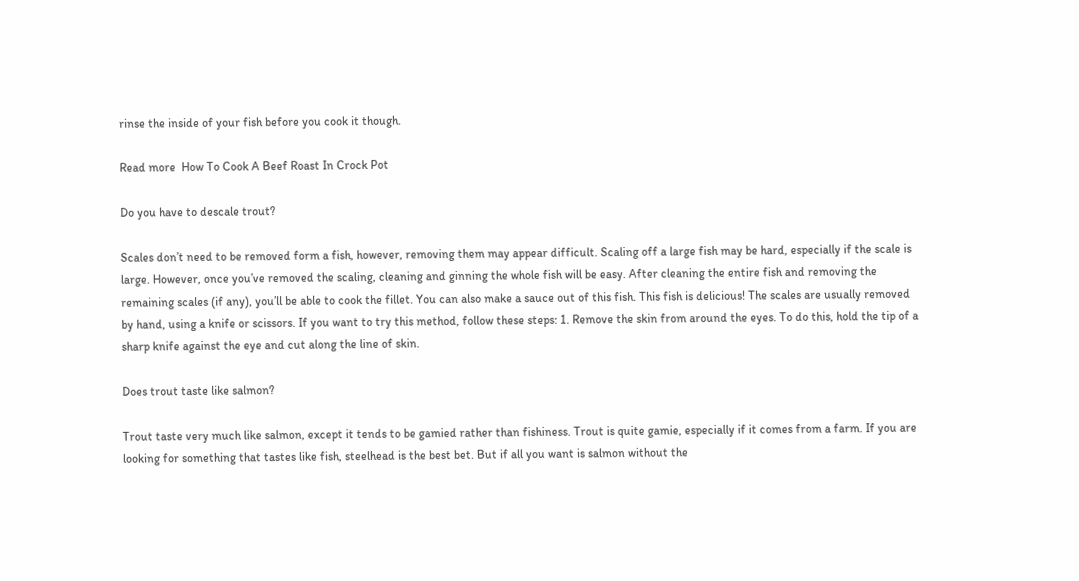rinse the inside of your fish before you cook it though.

Read more  How To Cook A Beef Roast In Crock Pot

Do you have to descale trout?

Scales don’t need to be removed form a fish, however, removing them may appear difficult. Scaling off a large fish may be hard, especially if the scale is large. However, once you’ve removed the scaling, cleaning and ginning the whole fish will be easy. After cleaning the entire fish and removing the remaining scales (if any), you’ll be able to cook the fillet. You can also make a sauce out of this fish. This fish is delicious! The scales are usually removed by hand, using a knife or scissors. If you want to try this method, follow these steps: 1. Remove the skin from around the eyes. To do this, hold the tip of a sharp knife against the eye and cut along the line of skin.

Does trout taste like salmon?

Trout taste very much like salmon, except it tends to be gamied rather than fishiness. Trout is quite gamie, especially if it comes from a farm. If you are looking for something that tastes like fish, steelhead is the best bet. But if all you want is salmon without the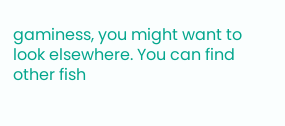gaminess, you might want to look elsewhere. You can find other fish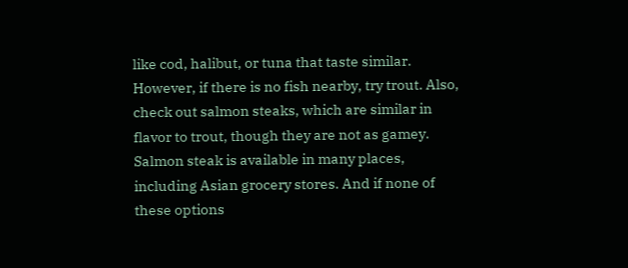like cod, halibut, or tuna that taste similar. However, if there is no fish nearby, try trout. Also, check out salmon steaks, which are similar in flavor to trout, though they are not as gamey. Salmon steak is available in many places, including Asian grocery stores. And if none of these options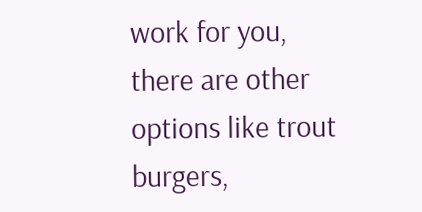work for you, there are other options like trout burgers,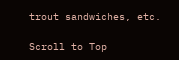trout sandwiches, etc.

Scroll to Top